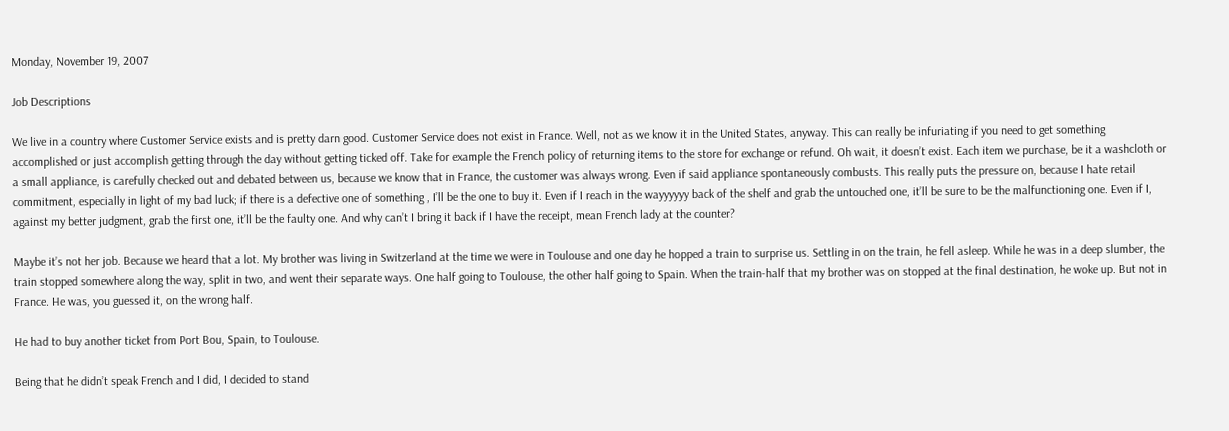Monday, November 19, 2007

Job Descriptions

We live in a country where Customer Service exists and is pretty darn good. Customer Service does not exist in France. Well, not as we know it in the United States, anyway. This can really be infuriating if you need to get something accomplished or just accomplish getting through the day without getting ticked off. Take for example the French policy of returning items to the store for exchange or refund. Oh wait, it doesn’t exist. Each item we purchase, be it a washcloth or a small appliance, is carefully checked out and debated between us, because we know that in France, the customer was always wrong. Even if said appliance spontaneously combusts. This really puts the pressure on, because I hate retail commitment, especially in light of my bad luck; if there is a defective one of something , I’ll be the one to buy it. Even if I reach in the wayyyyyy back of the shelf and grab the untouched one, it’ll be sure to be the malfunctioning one. Even if I, against my better judgment, grab the first one, it’ll be the faulty one. And why can’t I bring it back if I have the receipt, mean French lady at the counter?

Maybe it’s not her job. Because we heard that a lot. My brother was living in Switzerland at the time we were in Toulouse and one day he hopped a train to surprise us. Settling in on the train, he fell asleep. While he was in a deep slumber, the train stopped somewhere along the way, split in two, and went their separate ways. One half going to Toulouse, the other half going to Spain. When the train-half that my brother was on stopped at the final destination, he woke up. But not in France. He was, you guessed it, on the wrong half.

He had to buy another ticket from Port Bou, Spain, to Toulouse.

Being that he didn’t speak French and I did, I decided to stand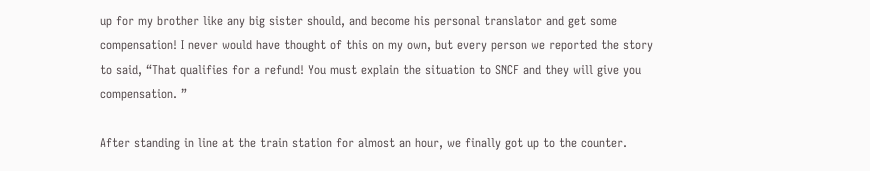up for my brother like any big sister should, and become his personal translator and get some compensation! I never would have thought of this on my own, but every person we reported the story to said, “That qualifies for a refund! You must explain the situation to SNCF and they will give you compensation. ”

After standing in line at the train station for almost an hour, we finally got up to the counter.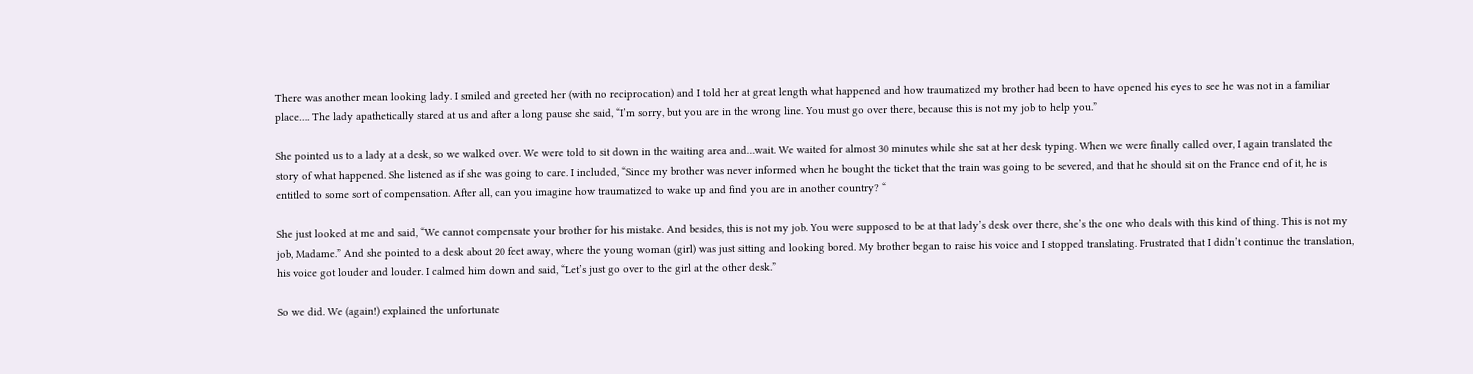There was another mean looking lady. I smiled and greeted her (with no reciprocation) and I told her at great length what happened and how traumatized my brother had been to have opened his eyes to see he was not in a familiar place…. The lady apathetically stared at us and after a long pause she said, “I’m sorry, but you are in the wrong line. You must go over there, because this is not my job to help you.”

She pointed us to a lady at a desk, so we walked over. We were told to sit down in the waiting area and…wait. We waited for almost 30 minutes while she sat at her desk typing. When we were finally called over, I again translated the story of what happened. She listened as if she was going to care. I included, “Since my brother was never informed when he bought the ticket that the train was going to be severed, and that he should sit on the France end of it, he is entitled to some sort of compensation. After all, can you imagine how traumatized to wake up and find you are in another country? “

She just looked at me and said, “We cannot compensate your brother for his mistake. And besides, this is not my job. You were supposed to be at that lady’s desk over there, she’s the one who deals with this kind of thing. This is not my job, Madame.” And she pointed to a desk about 20 feet away, where the young woman (girl) was just sitting and looking bored. My brother began to raise his voice and I stopped translating. Frustrated that I didn’t continue the translation, his voice got louder and louder. I calmed him down and said, “Let’s just go over to the girl at the other desk.”

So we did. We (again!) explained the unfortunate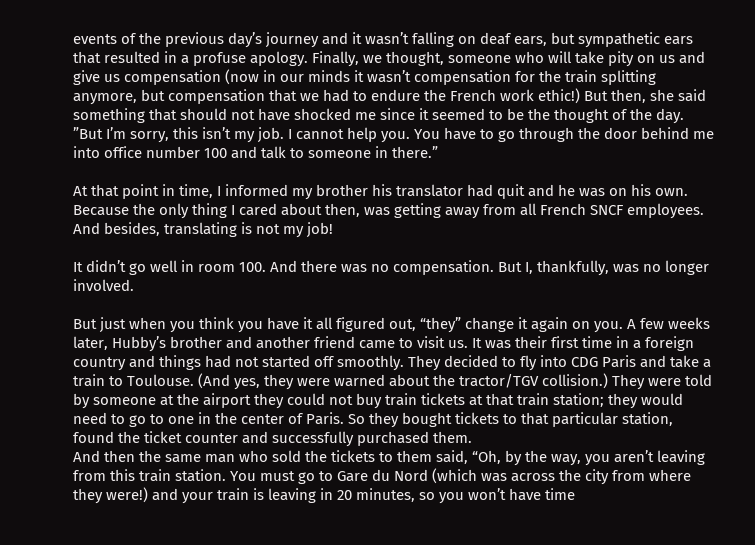events of the previous day’s journey and it wasn’t falling on deaf ears, but sympathetic ears that resulted in a profuse apology. Finally, we thought, someone who will take pity on us and give us compensation (now in our minds it wasn’t compensation for the train splitting anymore, but compensation that we had to endure the French work ethic!) But then, she said something that should not have shocked me since it seemed to be the thought of the day. ”But I’m sorry, this isn’t my job. I cannot help you. You have to go through the door behind me into office number 100 and talk to someone in there.”

At that point in time, I informed my brother his translator had quit and he was on his own. Because the only thing I cared about then, was getting away from all French SNCF employees. And besides, translating is not my job!

It didn’t go well in room 100. And there was no compensation. But I, thankfully, was no longer involved.

But just when you think you have it all figured out, “they” change it again on you. A few weeks later, Hubby’s brother and another friend came to visit us. It was their first time in a foreign country and things had not started off smoothly. They decided to fly into CDG Paris and take a train to Toulouse. (And yes, they were warned about the tractor/TGV collision.) They were told by someone at the airport they could not buy train tickets at that train station; they would need to go to one in the center of Paris. So they bought tickets to that particular station, found the ticket counter and successfully purchased them.
And then the same man who sold the tickets to them said, “Oh, by the way, you aren’t leaving from this train station. You must go to Gare du Nord (which was across the city from where they were!) and your train is leaving in 20 minutes, so you won’t have time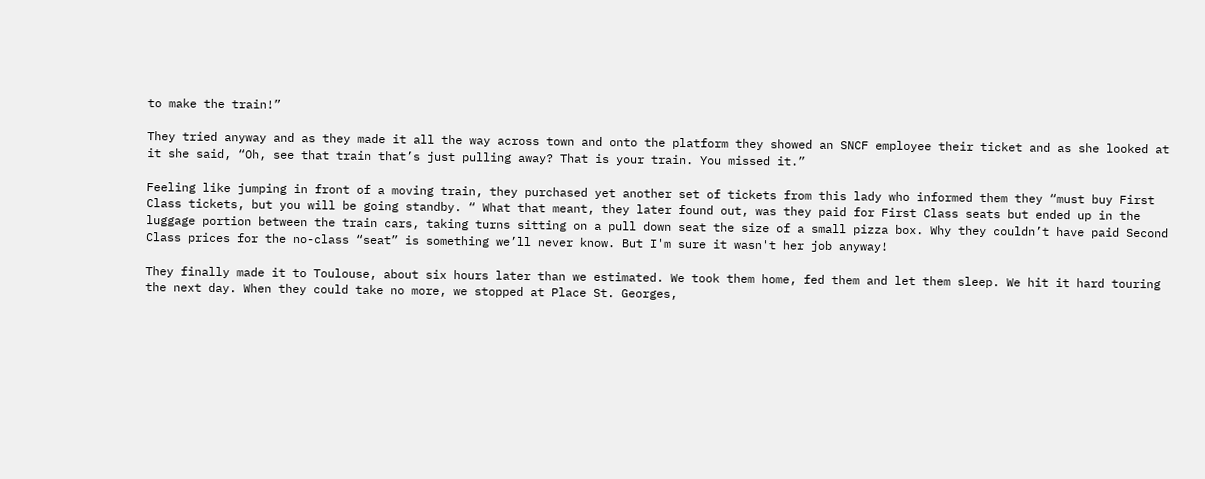to make the train!”

They tried anyway and as they made it all the way across town and onto the platform they showed an SNCF employee their ticket and as she looked at it she said, “Oh, see that train that’s just pulling away? That is your train. You missed it.”

Feeling like jumping in front of a moving train, they purchased yet another set of tickets from this lady who informed them they “must buy First Class tickets, but you will be going standby. “ What that meant, they later found out, was they paid for First Class seats but ended up in the luggage portion between the train cars, taking turns sitting on a pull down seat the size of a small pizza box. Why they couldn’t have paid Second Class prices for the no-class “seat” is something we’ll never know. But I'm sure it wasn't her job anyway!

They finally made it to Toulouse, about six hours later than we estimated. We took them home, fed them and let them sleep. We hit it hard touring the next day. When they could take no more, we stopped at Place St. Georges,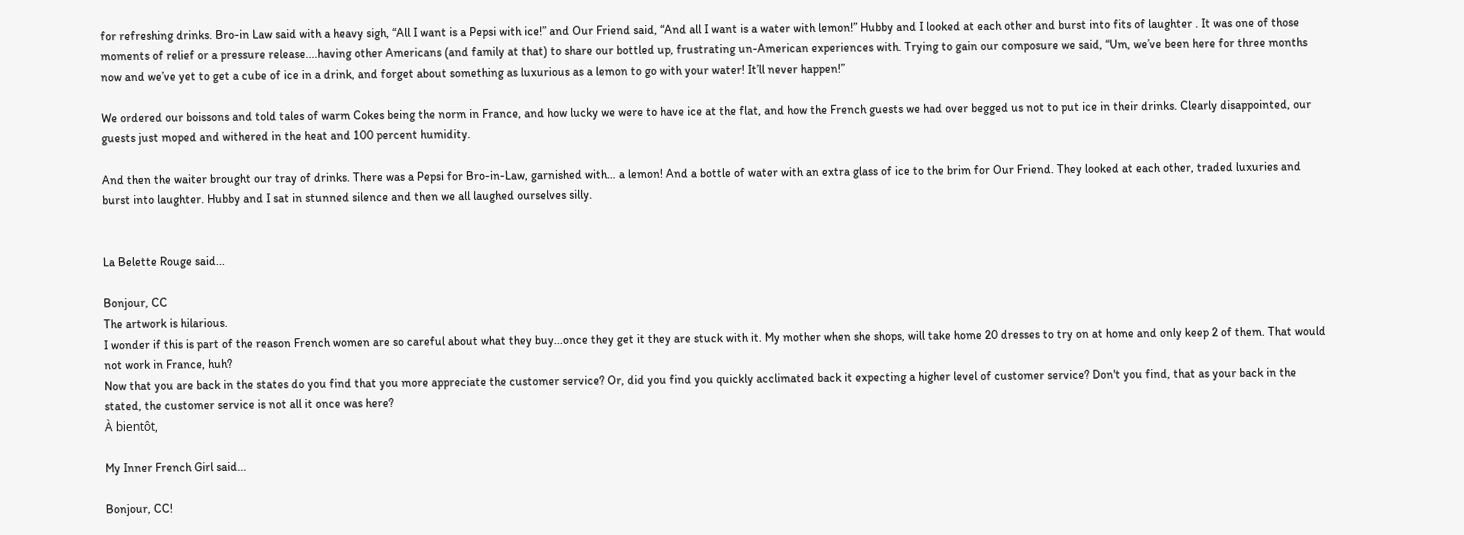for refreshing drinks. Bro-in Law said with a heavy sigh, “All I want is a Pepsi with ice!” and Our Friend said, “And all I want is a water with lemon!” Hubby and I looked at each other and burst into fits of laughter . It was one of those moments of relief or a pressure release....having other Americans (and family at that) to share our bottled up, frustrating un-American experiences with. Trying to gain our composure we said, “Um, we’ve been here for three months now and we’ve yet to get a cube of ice in a drink, and forget about something as luxurious as a lemon to go with your water! It’ll never happen!”

We ordered our boissons and told tales of warm Cokes being the norm in France, and how lucky we were to have ice at the flat, and how the French guests we had over begged us not to put ice in their drinks. Clearly disappointed, our guests just moped and withered in the heat and 100 percent humidity.

And then the waiter brought our tray of drinks. There was a Pepsi for Bro-in-Law, garnished with… a lemon! And a bottle of water with an extra glass of ice to the brim for Our Friend. They looked at each other, traded luxuries and burst into laughter. Hubby and I sat in stunned silence and then we all laughed ourselves silly.


La Belette Rouge said...

Bonjour, CC
The artwork is hilarious.
I wonder if this is part of the reason French women are so careful about what they buy...once they get it they are stuck with it. My mother when she shops, will take home 20 dresses to try on at home and only keep 2 of them. That would not work in France, huh?
Now that you are back in the states do you find that you more appreciate the customer service? Or, did you find you quickly acclimated back it expecting a higher level of customer service? Don't you find, that as your back in the stated, the customer service is not all it once was here?
À bientôt,

My Inner French Girl said...

Bonjour, CC!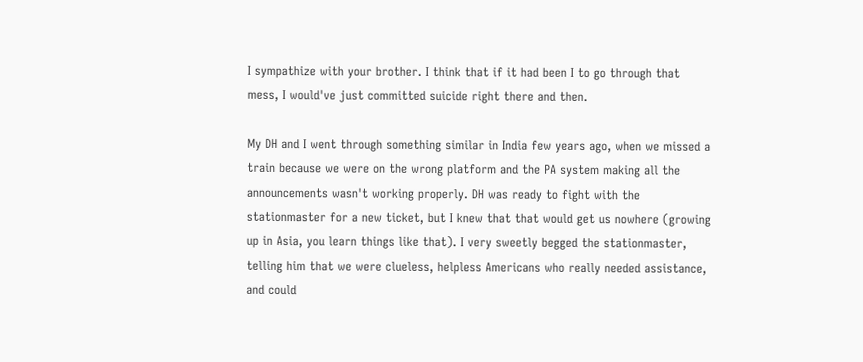I sympathize with your brother. I think that if it had been I to go through that mess, I would've just committed suicide right there and then.

My DH and I went through something similar in India few years ago, when we missed a train because we were on the wrong platform and the PA system making all the announcements wasn't working properly. DH was ready to fight with the stationmaster for a new ticket, but I knew that that would get us nowhere (growing up in Asia, you learn things like that). I very sweetly begged the stationmaster, telling him that we were clueless, helpless Americans who really needed assistance, and could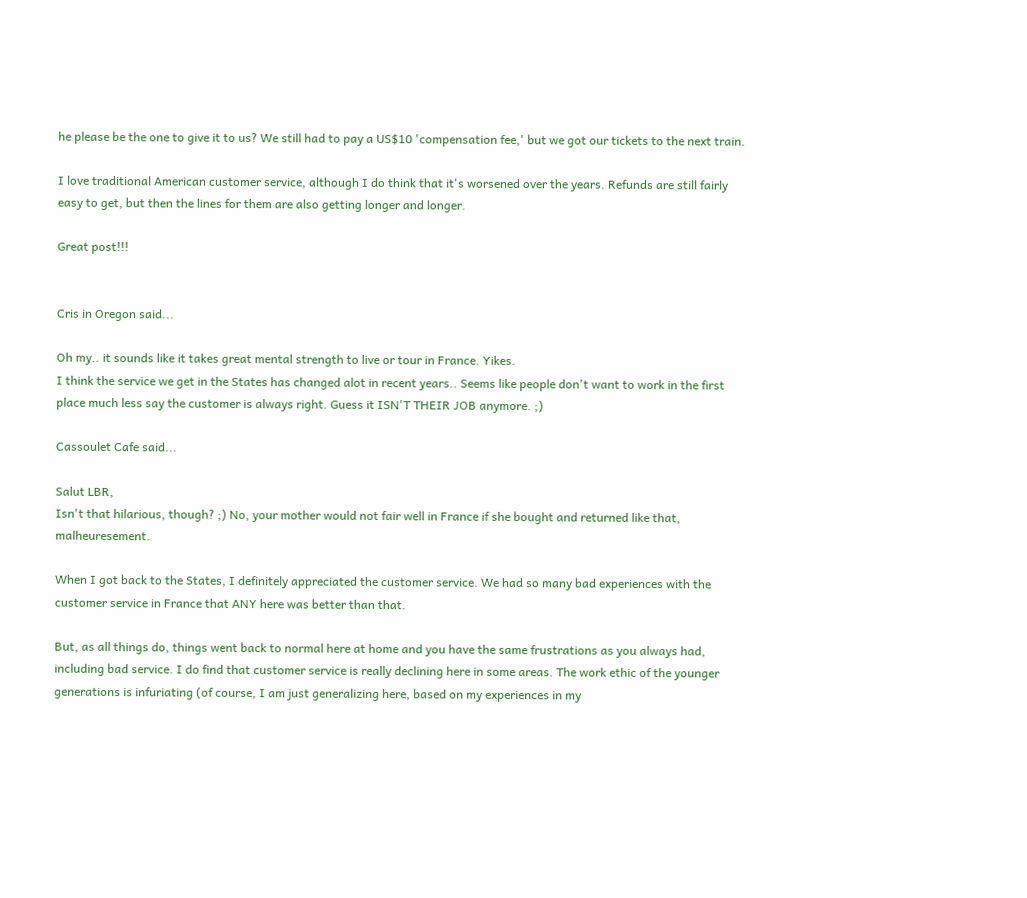he please be the one to give it to us? We still had to pay a US$10 'compensation fee,' but we got our tickets to the next train.

I love traditional American customer service, although I do think that it's worsened over the years. Refunds are still fairly easy to get, but then the lines for them are also getting longer and longer.

Great post!!!


Cris in Oregon said...

Oh my.. it sounds like it takes great mental strength to live or tour in France. Yikes.
I think the service we get in the States has changed alot in recent years.. Seems like people don't want to work in the first place much less say the customer is always right. Guess it ISN'T THEIR JOB anymore. ;)

Cassoulet Cafe said...

Salut LBR,
Isn't that hilarious, though? ;) No, your mother would not fair well in France if she bought and returned like that, malheuresement.

When I got back to the States, I definitely appreciated the customer service. We had so many bad experiences with the customer service in France that ANY here was better than that.

But, as all things do, things went back to normal here at home and you have the same frustrations as you always had, including bad service. I do find that customer service is really declining here in some areas. The work ethic of the younger generations is infuriating (of course, I am just generalizing here, based on my experiences in my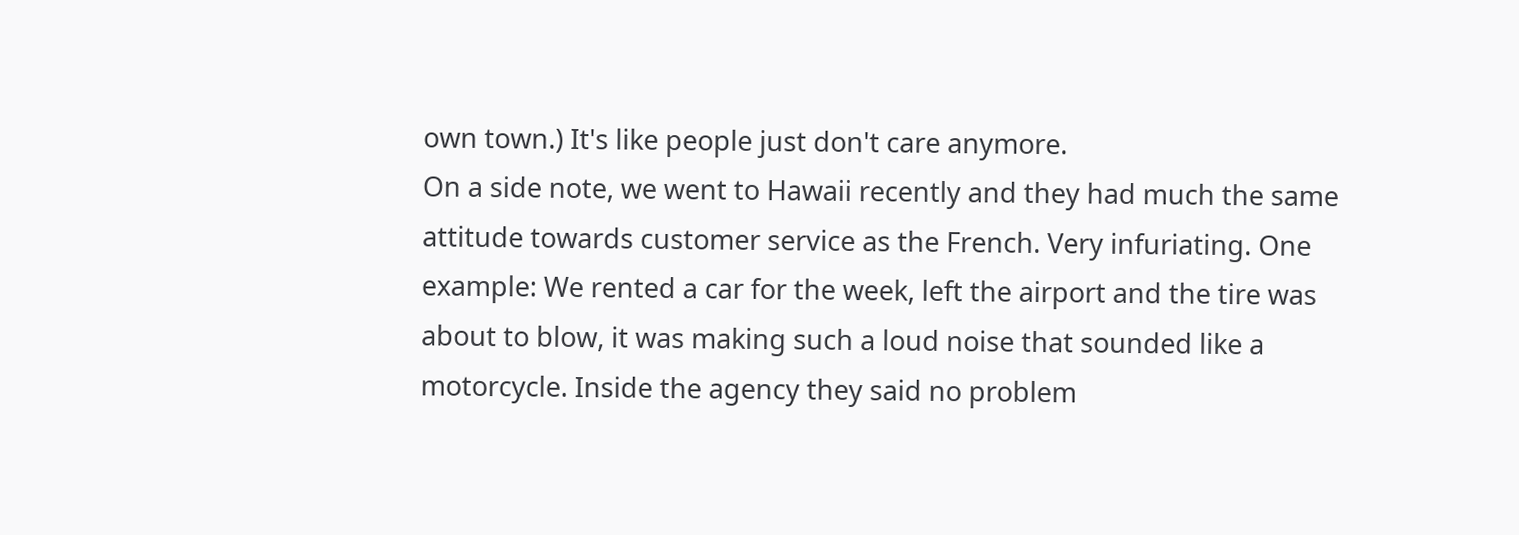own town.) It's like people just don't care anymore.
On a side note, we went to Hawaii recently and they had much the same attitude towards customer service as the French. Very infuriating. One example: We rented a car for the week, left the airport and the tire was about to blow, it was making such a loud noise that sounded like a motorcycle. Inside the agency they said no problem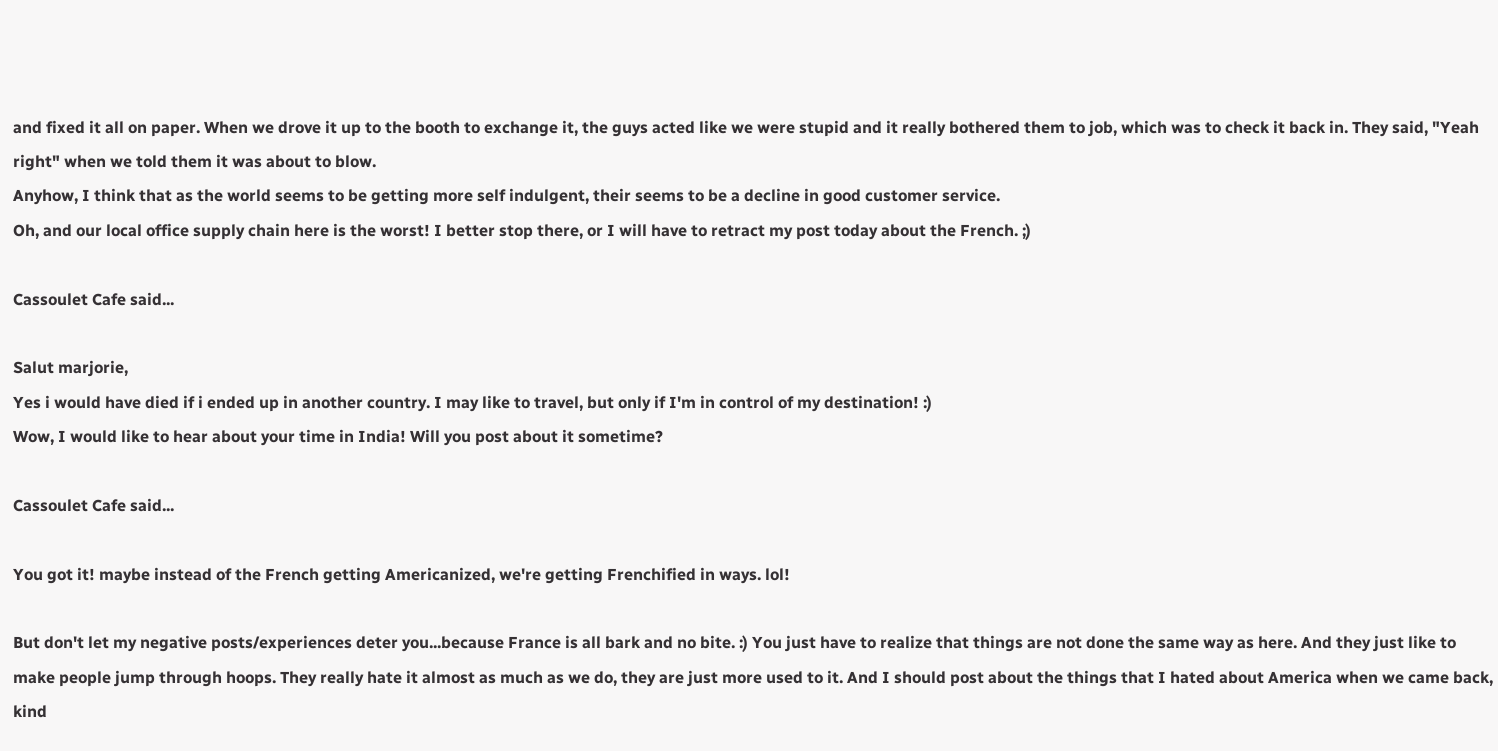and fixed it all on paper. When we drove it up to the booth to exchange it, the guys acted like we were stupid and it really bothered them to job, which was to check it back in. They said, "Yeah right" when we told them it was about to blow.
Anyhow, I think that as the world seems to be getting more self indulgent, their seems to be a decline in good customer service.
Oh, and our local office supply chain here is the worst! I better stop there, or I will have to retract my post today about the French. ;)

Cassoulet Cafe said...

Salut marjorie,
Yes i would have died if i ended up in another country. I may like to travel, but only if I'm in control of my destination! :)
Wow, I would like to hear about your time in India! Will you post about it sometime?

Cassoulet Cafe said...

You got it! maybe instead of the French getting Americanized, we're getting Frenchified in ways. lol!

But don't let my negative posts/experiences deter you...because France is all bark and no bite. :) You just have to realize that things are not done the same way as here. And they just like to make people jump through hoops. They really hate it almost as much as we do, they are just more used to it. And I should post about the things that I hated about America when we came back, kind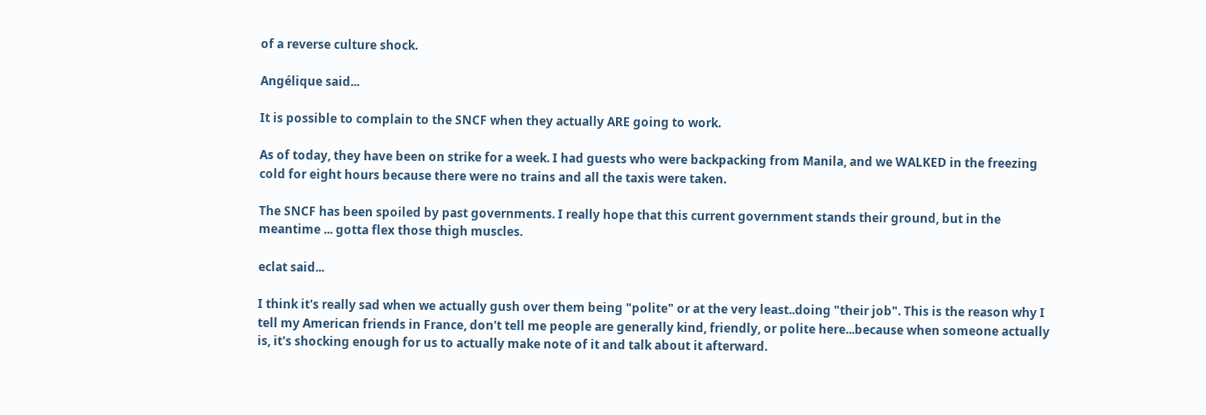of a reverse culture shock.

Angélique said...

It is possible to complain to the SNCF when they actually ARE going to work.

As of today, they have been on strike for a week. I had guests who were backpacking from Manila, and we WALKED in the freezing cold for eight hours because there were no trains and all the taxis were taken.

The SNCF has been spoiled by past governments. I really hope that this current government stands their ground, but in the meantime ... gotta flex those thigh muscles.

eclat said...

I think it's really sad when we actually gush over them being "polite" or at the very least..doing "their job". This is the reason why I tell my American friends in France, don't tell me people are generally kind, friendly, or polite here...because when someone actually is, it's shocking enough for us to actually make note of it and talk about it afterward.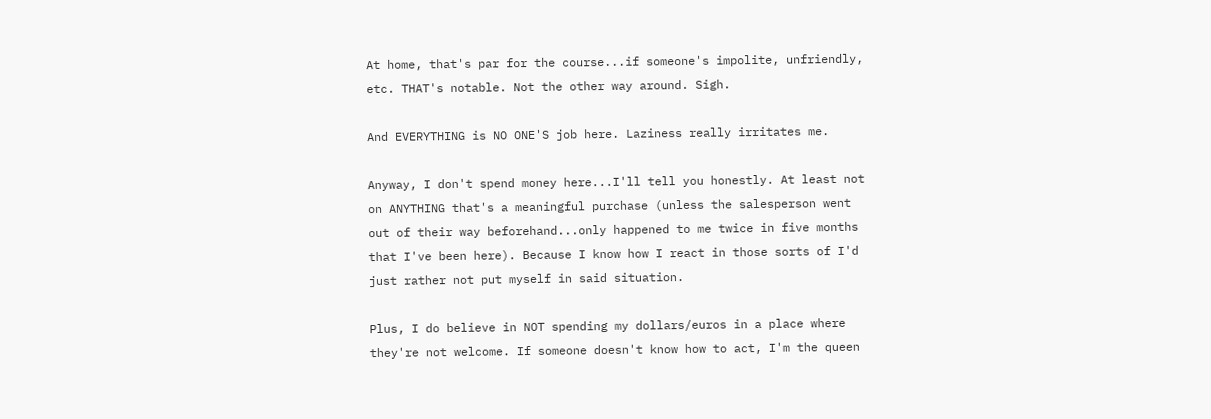At home, that's par for the course...if someone's impolite, unfriendly, etc. THAT's notable. Not the other way around. Sigh.

And EVERYTHING is NO ONE'S job here. Laziness really irritates me.

Anyway, I don't spend money here...I'll tell you honestly. At least not on ANYTHING that's a meaningful purchase (unless the salesperson went out of their way beforehand...only happened to me twice in five months that I've been here). Because I know how I react in those sorts of I'd just rather not put myself in said situation.

Plus, I do believe in NOT spending my dollars/euros in a place where they're not welcome. If someone doesn't know how to act, I'm the queen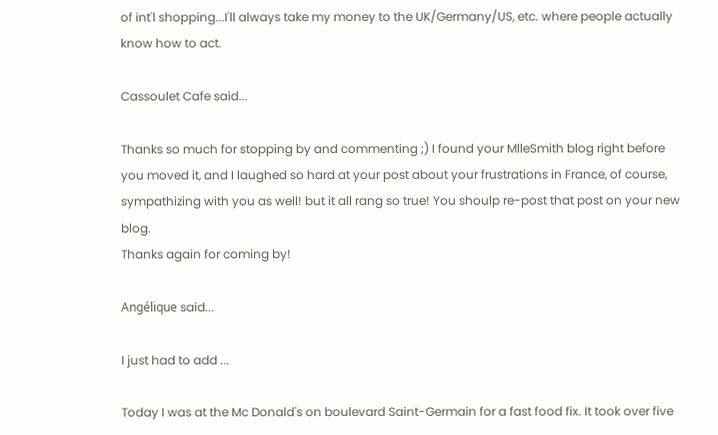of int'l shopping...I'll always take my money to the UK/Germany/US, etc. where people actually know how to act.

Cassoulet Cafe said...

Thanks so much for stopping by and commenting ;) I found your MlleSmith blog right before you moved it, and I laughed so hard at your post about your frustrations in France, of course, sympathizing with you as well! but it all rang so true! You shoulp re-post that post on your new blog.
Thanks again for coming by!

Angélique said...

I just had to add ...

Today I was at the Mc Donald's on boulevard Saint-Germain for a fast food fix. It took over five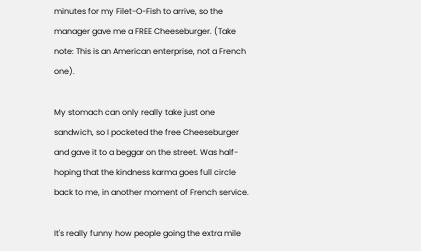minutes for my Filet-O-Fish to arrive, so the manager gave me a FREE Cheeseburger. (Take note: This is an American enterprise, not a French one).

My stomach can only really take just one sandwich, so I pocketed the free Cheeseburger and gave it to a beggar on the street. Was half-hoping that the kindness karma goes full circle back to me, in another moment of French service.

It's really funny how people going the extra mile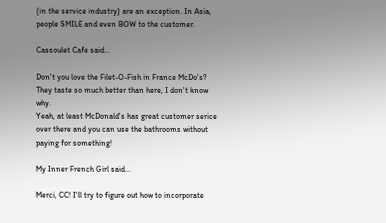(in the service industry) are an exception. In Asia, people SMILE and even BOW to the customer.

Cassoulet Cafe said...

Don't you love the Filet-O-Fish in France McDo's? They taste so much better than here, I don't know why.
Yeah, at least McDonald's has great customer serice over there and you can use the bathrooms without paying for something!

My Inner French Girl said...

Merci, CC! I'll try to figure out how to incorporate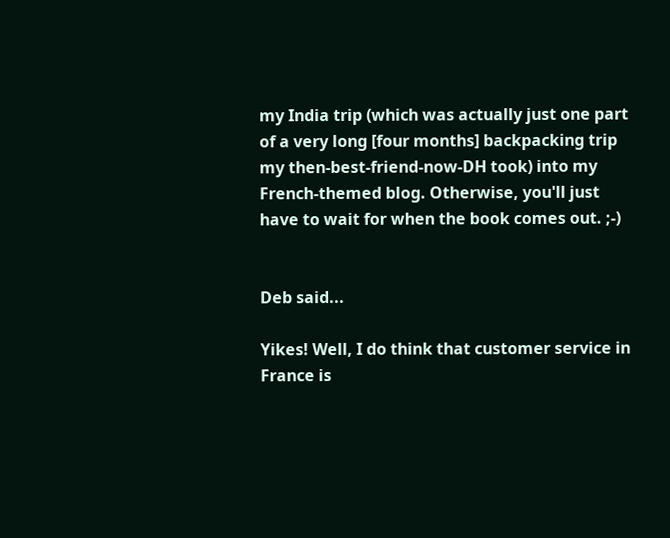my India trip (which was actually just one part of a very long [four months] backpacking trip my then-best-friend-now-DH took) into my French-themed blog. Otherwise, you'll just have to wait for when the book comes out. ;-)


Deb said...

Yikes! Well, I do think that customer service in France is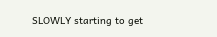SLOWLY starting to get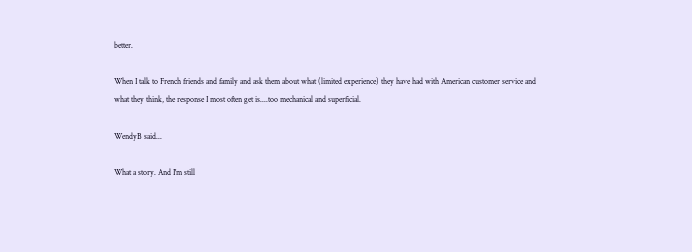better.

When I talk to French friends and family and ask them about what (limited experience) they have had with American customer service and what they think, the response I most often get is....too mechanical and superficial.

WendyB said...

What a story. And I'm still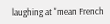laughing at "mean French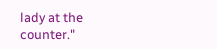lady at the counter."